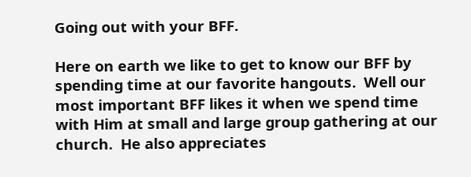Going out with your BFF.

Here on earth we like to get to know our BFF by spending time at our favorite hangouts.  Well our most important BFF likes it when we spend time with Him at small and large group gathering at our church.  He also appreciates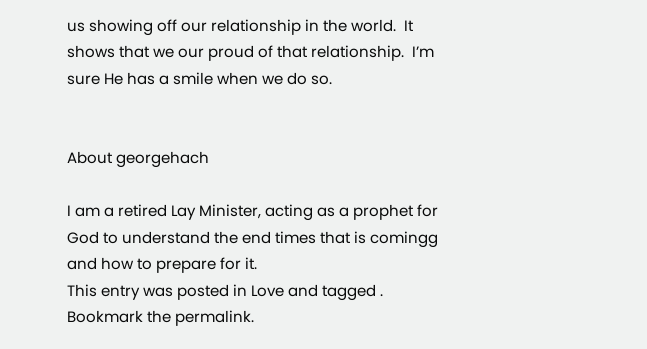us showing off our relationship in the world.  It shows that we our proud of that relationship.  I’m sure He has a smile when we do so.


About georgehach

I am a retired Lay Minister, acting as a prophet for God to understand the end times that is comingg and how to prepare for it.
This entry was posted in Love and tagged . Bookmark the permalink.